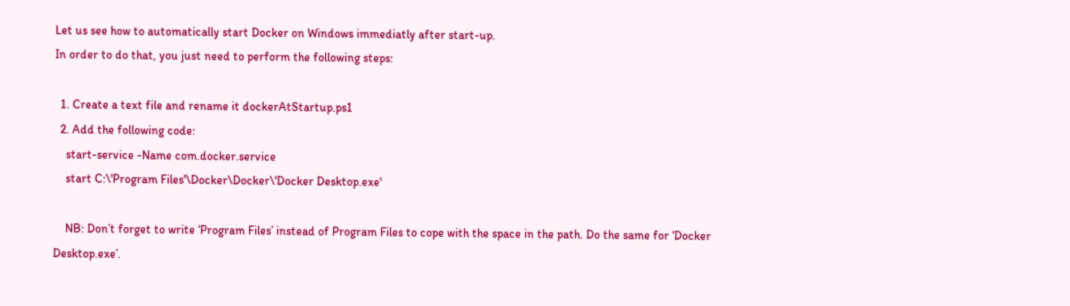Let us see how to automatically start Docker on Windows immediatly after start-up.
In order to do that, you just need to perform the following steps:

  1. Create a text file and rename it dockerAtStartup.ps1
  2. Add the following code:
    start-service -Name com.docker.service
    start C:\'Program Files'\Docker\Docker\'Docker Desktop.exe'

    NB: Don’t forget to write ‘Program Files’ instead of Program Files to cope with the space in the path. Do the same for ‘Docker Desktop.exe’.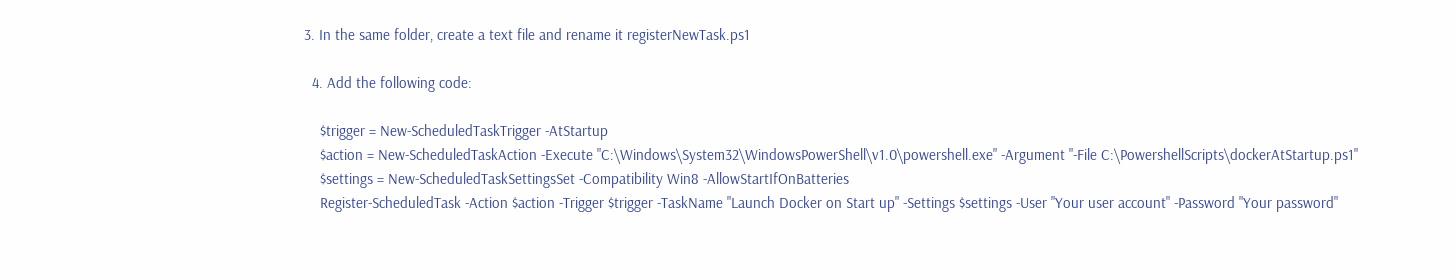3. In the same folder, create a text file and rename it registerNewTask.ps1

  4. Add the following code:

    $trigger = New-ScheduledTaskTrigger -AtStartup
    $action = New-ScheduledTaskAction -Execute "C:\Windows\System32\WindowsPowerShell\v1.0\powershell.exe" -Argument "-File C:\PowershellScripts\dockerAtStartup.ps1"
    $settings = New-ScheduledTaskSettingsSet -Compatibility Win8 -AllowStartIfOnBatteries
    Register-ScheduledTask -Action $action -Trigger $trigger -TaskName "Launch Docker on Start up" -Settings $settings -User "Your user account" -Password "Your password"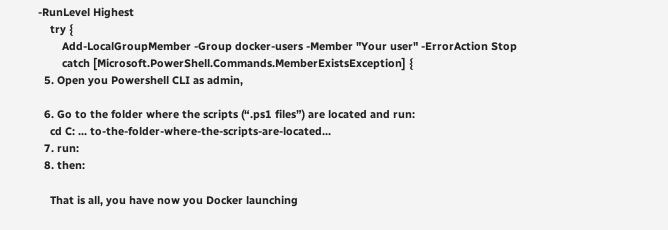-RunLevel Highest
    try {
        Add-LocalGroupMember -Group docker-users -Member "Your user" -ErrorAction Stop
        catch [Microsoft.PowerShell.Commands.MemberExistsException] {
  5. Open you Powershell CLI as admin,

  6. Go to the folder where the scripts (“.ps1 files”) are located and run:
    cd C: ... to-the-folder-where-the-scripts-are-located...
  7. run:
  8. then:

    That is all, you have now you Docker launching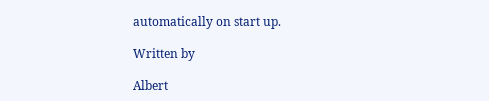automatically on start up.

Written by

Albert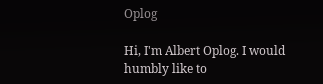Oplog

Hi, I'm Albert Oplog. I would humbly like to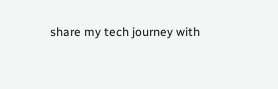share my tech journey with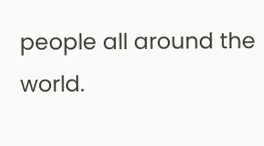people all around the world.